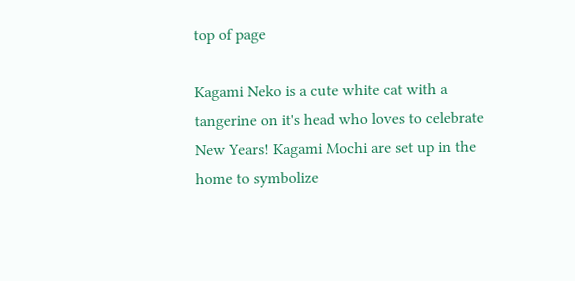top of page

Kagami Neko is a cute white cat with a tangerine on it's head who loves to celebrate New Years! Kagami Mochi are set up in the home to symbolize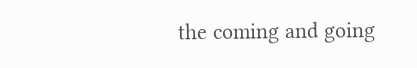the coming and going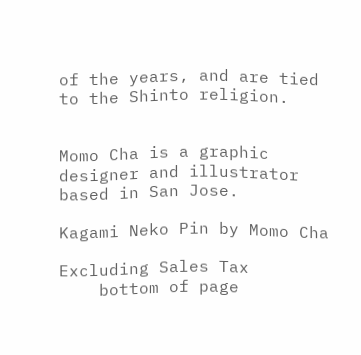of the years, and are tied to the Shinto religion.


Momo Cha is a graphic designer and illustrator based in San Jose.

Kagami Neko Pin by Momo Cha

Excluding Sales Tax
    bottom of page